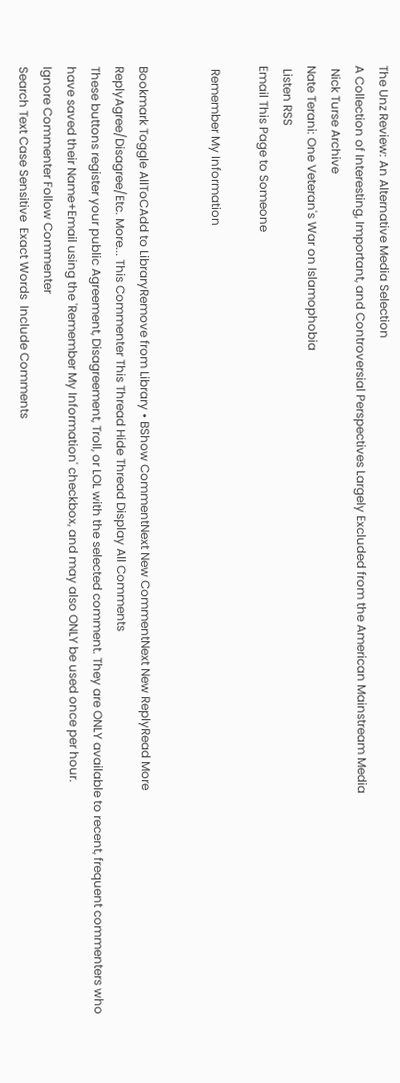The Unz Review: An Alternative Media Selection
A Collection of Interesting, Important, and Controversial Perspectives Largely Excluded from the American Mainstream Media
 Nick Turse Archive
Nate Terani: One Veteran's War on Islamophobia
 Listen RSS
Email This Page to Someone

 Remember My Information


Bookmark Toggle AllToCAdd to LibraryRemove from Library • BShow CommentNext New CommentNext New ReplyRead More
ReplyAgree/Disagree/Etc. More... This Commenter This Thread Hide Thread Display All Comments
These buttons register your public Agreement, Disagreement, Troll, or LOL with the selected comment. They are ONLY available to recent, frequent commenters who have saved their Name+Email using the 'Remember My Information' checkbox, and may also ONLY be used once per hour.
Ignore Commenter Follow Commenter
Search Text Case Sensitive  Exact Words  Include Comments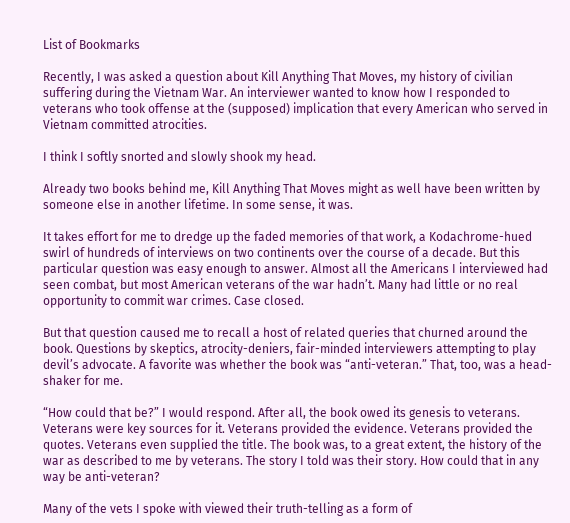List of Bookmarks

Recently, I was asked a question about Kill Anything That Moves, my history of civilian suffering during the Vietnam War. An interviewer wanted to know how I responded to veterans who took offense at the (supposed) implication that every American who served in Vietnam committed atrocities.

I think I softly snorted and slowly shook my head.

Already two books behind me, Kill Anything That Moves might as well have been written by someone else in another lifetime. In some sense, it was.

It takes effort for me to dredge up the faded memories of that work, a Kodachrome-hued swirl of hundreds of interviews on two continents over the course of a decade. But this particular question was easy enough to answer. Almost all the Americans I interviewed had seen combat, but most American veterans of the war hadn’t. Many had little or no real opportunity to commit war crimes. Case closed.

But that question caused me to recall a host of related queries that churned around the book. Questions by skeptics, atrocity-deniers, fair-minded interviewers attempting to play devil’s advocate. A favorite was whether the book was “anti-veteran.” That, too, was a head-shaker for me.

“How could that be?” I would respond. After all, the book owed its genesis to veterans. Veterans were key sources for it. Veterans provided the evidence. Veterans provided the quotes. Veterans even supplied the title. The book was, to a great extent, the history of the war as described to me by veterans. The story I told was their story. How could that in any way be anti-veteran?

Many of the vets I spoke with viewed their truth-telling as a form of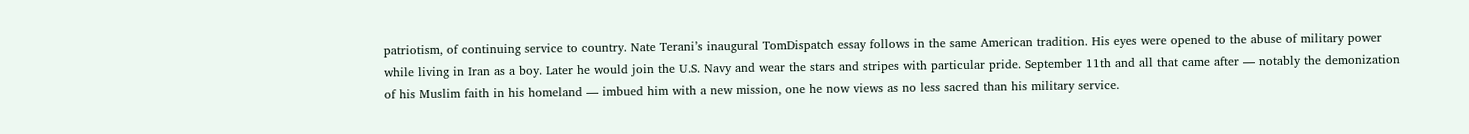patriotism, of continuing service to country. Nate Terani’s inaugural TomDispatch essay follows in the same American tradition. His eyes were opened to the abuse of military power while living in Iran as a boy. Later he would join the U.S. Navy and wear the stars and stripes with particular pride. September 11th and all that came after — notably the demonization of his Muslim faith in his homeland — imbued him with a new mission, one he now views as no less sacred than his military service.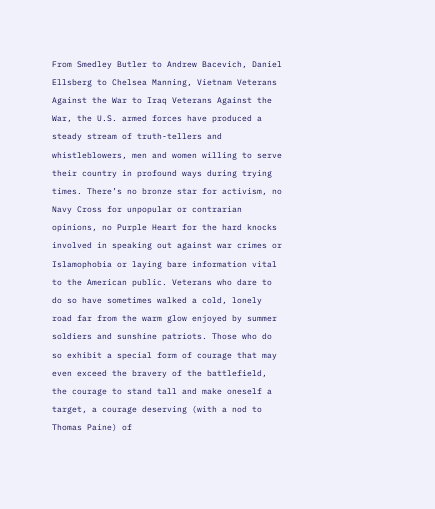From Smedley Butler to Andrew Bacevich, Daniel Ellsberg to Chelsea Manning, Vietnam Veterans Against the War to Iraq Veterans Against the War, the U.S. armed forces have produced a steady stream of truth-tellers and whistleblowers, men and women willing to serve their country in profound ways during trying times. There’s no bronze star for activism, no Navy Cross for unpopular or contrarian opinions, no Purple Heart for the hard knocks involved in speaking out against war crimes or Islamophobia or laying bare information vital to the American public. Veterans who dare to do so have sometimes walked a cold, lonely road far from the warm glow enjoyed by summer soldiers and sunshine patriots. Those who do so exhibit a special form of courage that may even exceed the bravery of the battlefield, the courage to stand tall and make oneself a target, a courage deserving (with a nod to Thomas Paine) of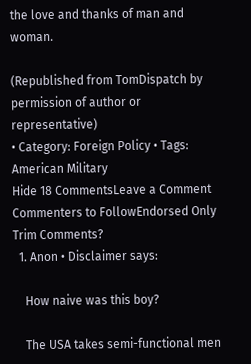the love and thanks of man and woman.

(Republished from TomDispatch by permission of author or representative)
• Category: Foreign Policy • Tags: American Military
Hide 18 CommentsLeave a Comment
Commenters to FollowEndorsed Only
Trim Comments?
  1. Anon • Disclaimer says:

    How naive was this boy?

    The USA takes semi-functional men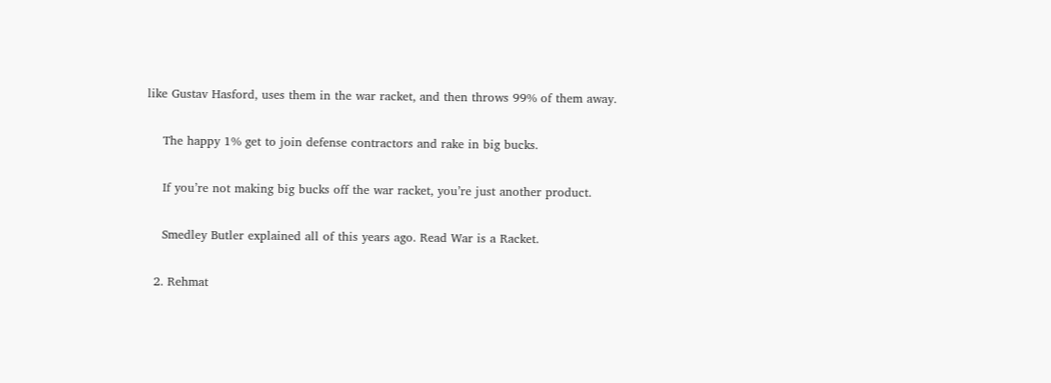like Gustav Hasford, uses them in the war racket, and then throws 99% of them away.

    The happy 1% get to join defense contractors and rake in big bucks.

    If you’re not making big bucks off the war racket, you’re just another product.

    Smedley Butler explained all of this years ago. Read War is a Racket.

  2. Rehmat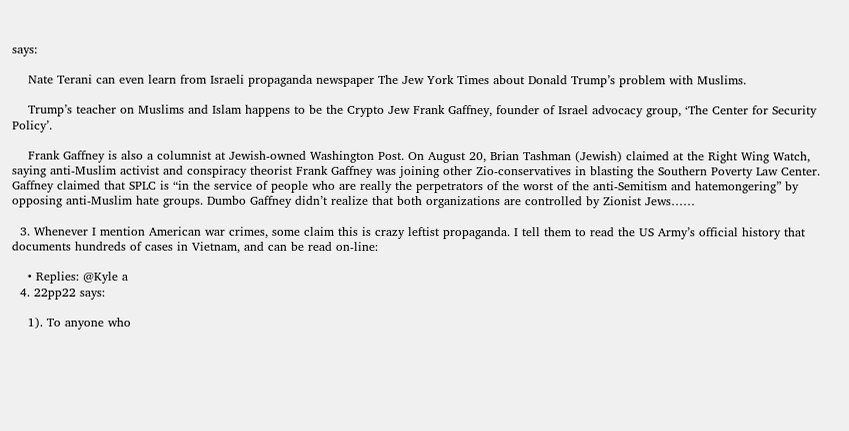says:

    Nate Terani can even learn from Israeli propaganda newspaper The Jew York Times about Donald Trump’s problem with Muslims.

    Trump’s teacher on Muslims and Islam happens to be the Crypto Jew Frank Gaffney, founder of Israel advocacy group, ‘The Center for Security Policy’.

    Frank Gaffney is also a columnist at Jewish-owned Washington Post. On August 20, Brian Tashman (Jewish) claimed at the Right Wing Watch, saying anti-Muslim activist and conspiracy theorist Frank Gaffney was joining other Zio-conservatives in blasting the Southern Poverty Law Center. Gaffney claimed that SPLC is “in the service of people who are really the perpetrators of the worst of the anti-Semitism and hatemongering” by opposing anti-Muslim hate groups. Dumbo Gaffney didn’t realize that both organizations are controlled by Zionist Jews……

  3. Whenever I mention American war crimes, some claim this is crazy leftist propaganda. I tell them to read the US Army’s official history that documents hundreds of cases in Vietnam, and can be read on-line:

    • Replies: @Kyle a
  4. 22pp22 says:

    1). To anyone who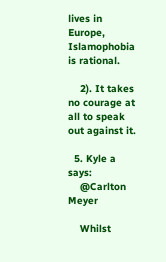lives in Europe, Islamophobia is rational.

    2). It takes no courage at all to speak out against it.

  5. Kyle a says:
    @Carlton Meyer

    Whilst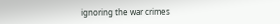ignoring the war crimes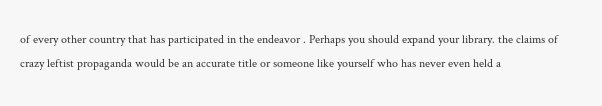of every other country that has participated in the endeavor . Perhaps you should expand your library. the claims of crazy leftist propaganda would be an accurate title or someone like yourself who has never even held a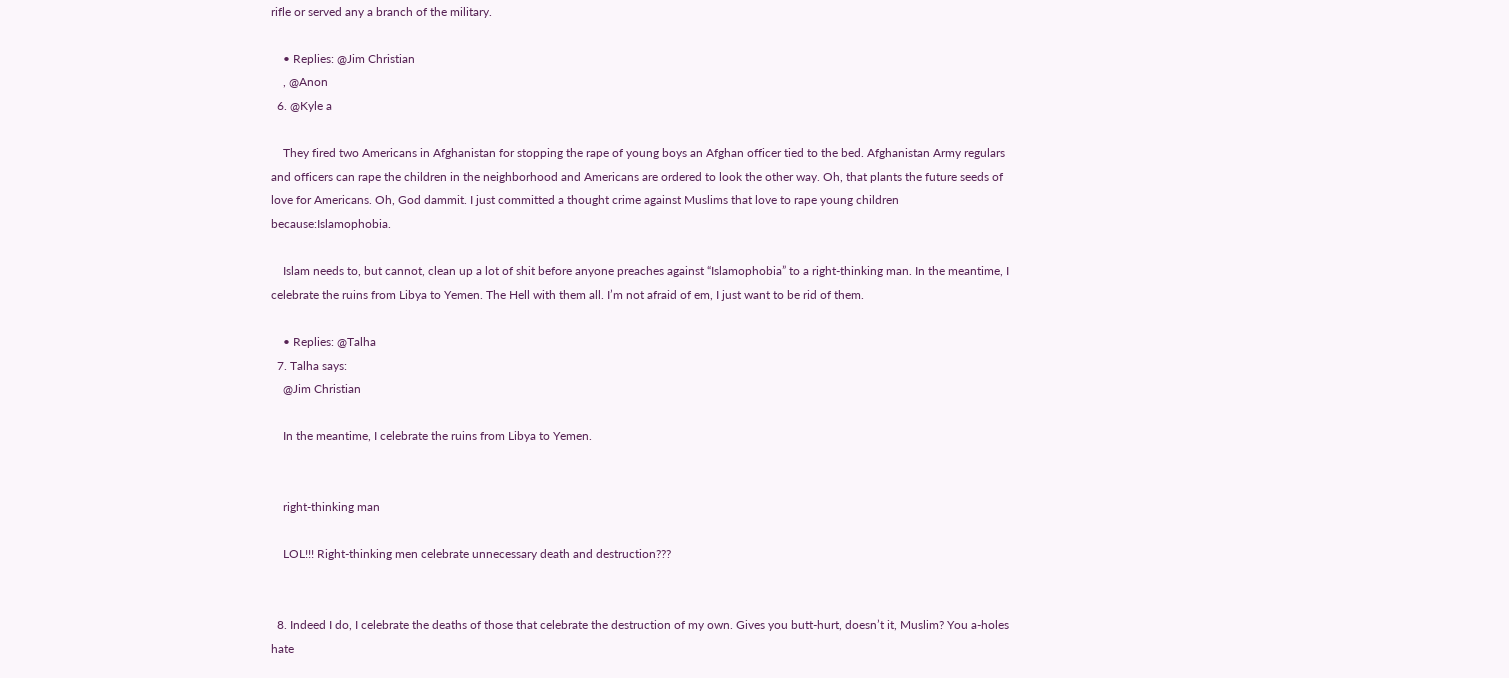rifle or served any a branch of the military.

    • Replies: @Jim Christian
    , @Anon
  6. @Kyle a

    They fired two Americans in Afghanistan for stopping the rape of young boys an Afghan officer tied to the bed. Afghanistan Army regulars and officers can rape the children in the neighborhood and Americans are ordered to look the other way. Oh, that plants the future seeds of love for Americans. Oh, God dammit. I just committed a thought crime against Muslims that love to rape young children because:Islamophobia.

    Islam needs to, but cannot, clean up a lot of shit before anyone preaches against “Islamophobia” to a right-thinking man. In the meantime, I celebrate the ruins from Libya to Yemen. The Hell with them all. I’m not afraid of em, I just want to be rid of them.

    • Replies: @Talha
  7. Talha says:
    @Jim Christian

    In the meantime, I celebrate the ruins from Libya to Yemen.


    right-thinking man

    LOL!!! Right-thinking men celebrate unnecessary death and destruction???


  8. Indeed I do, I celebrate the deaths of those that celebrate the destruction of my own. Gives you butt-hurt, doesn’t it, Muslim? You a-holes hate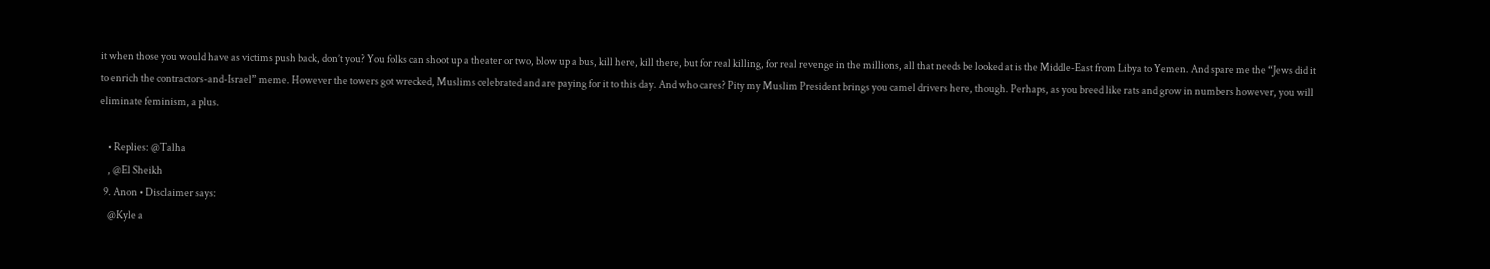it when those you would have as victims push back, don’t you? You folks can shoot up a theater or two, blow up a bus, kill here, kill there, but for real killing, for real revenge in the millions, all that needs be looked at is the Middle-East from Libya to Yemen. And spare me the “Jews did it to enrich the contractors-and-Israel” meme. However the towers got wrecked, Muslims celebrated and are paying for it to this day. And who cares? Pity my Muslim President brings you camel drivers here, though. Perhaps, as you breed like rats and grow in numbers however, you will eliminate feminism, a plus.

    • Replies: @Talha
    , @El Sheikh
  9. Anon • Disclaimer says:
    @Kyle a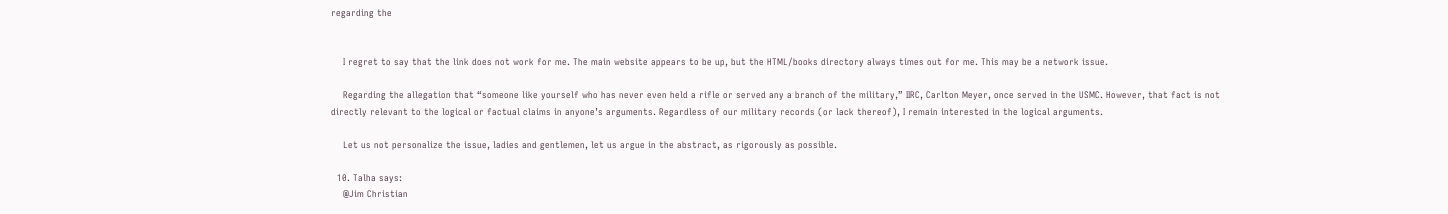regarding the


    I regret to say that the link does not work for me. The main website appears to be up, but the HTML/books directory always times out for me. This may be a network issue.

    Regarding the allegation that “someone like yourself who has never even held a rifle or served any a branch of the military,” IIRC, Carlton Meyer, once served in the USMC. However, that fact is not directly relevant to the logical or factual claims in anyone’s arguments. Regardless of our military records (or lack thereof), I remain interested in the logical arguments.

    Let us not personalize the issue, ladies and gentlemen, let us argue in the abstract, as rigorously as possible.

  10. Talha says:
    @Jim Christian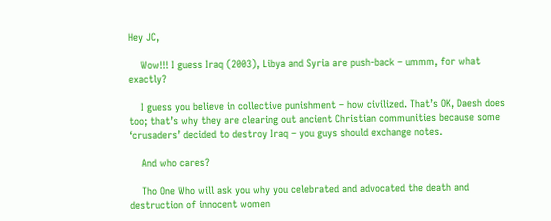Hey JC,

    Wow!!! I guess Iraq (2003), Libya and Syria are push-back – ummm, for what exactly?

    I guess you believe in collective punishment – how civilized. That’s OK, Daesh does too; that’s why they are clearing out ancient Christian communities because some ‘crusaders’ decided to destroy Iraq – you guys should exchange notes.

    And who cares?

    Tho One Who will ask you why you celebrated and advocated the death and destruction of innocent women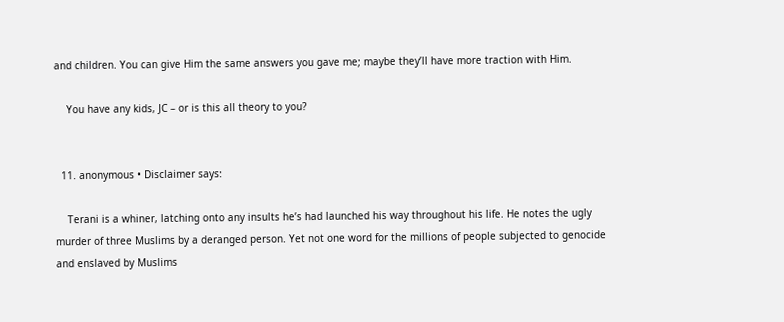and children. You can give Him the same answers you gave me; maybe they’ll have more traction with Him.

    You have any kids, JC – or is this all theory to you?


  11. anonymous • Disclaimer says:

    Terani is a whiner, latching onto any insults he’s had launched his way throughout his life. He notes the ugly murder of three Muslims by a deranged person. Yet not one word for the millions of people subjected to genocide and enslaved by Muslims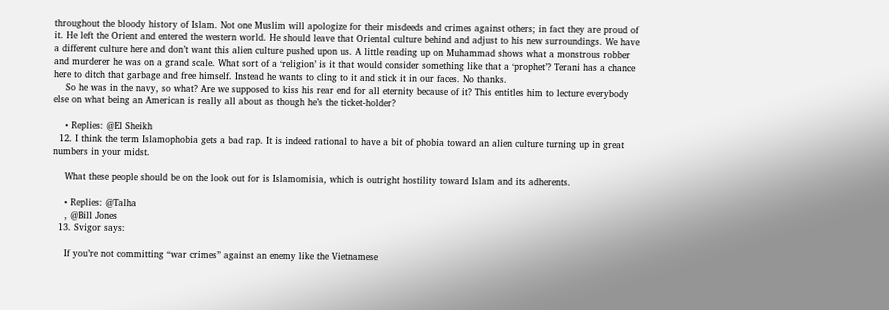throughout the bloody history of Islam. Not one Muslim will apologize for their misdeeds and crimes against others; in fact they are proud of it. He left the Orient and entered the western world. He should leave that Oriental culture behind and adjust to his new surroundings. We have a different culture here and don’t want this alien culture pushed upon us. A little reading up on Muhammad shows what a monstrous robber and murderer he was on a grand scale. What sort of a ‘religion’ is it that would consider something like that a ‘prophet’? Terani has a chance here to ditch that garbage and free himself. Instead he wants to cling to it and stick it in our faces. No thanks.
    So he was in the navy, so what? Are we supposed to kiss his rear end for all eternity because of it? This entitles him to lecture everybody else on what being an American is really all about as though he’s the ticket-holder?

    • Replies: @El Sheikh
  12. I think the term Islamophobia gets a bad rap. It is indeed rational to have a bit of phobia toward an alien culture turning up in great numbers in your midst.

    What these people should be on the look out for is Islamomisia, which is outright hostility toward Islam and its adherents.

    • Replies: @Talha
    , @Bill Jones
  13. Svigor says:

    If you’re not committing “war crimes” against an enemy like the Vietnamese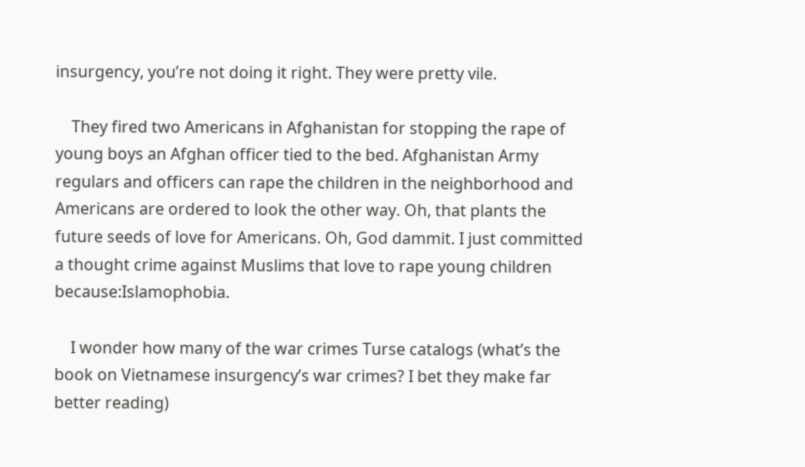insurgency, you’re not doing it right. They were pretty vile.

    They fired two Americans in Afghanistan for stopping the rape of young boys an Afghan officer tied to the bed. Afghanistan Army regulars and officers can rape the children in the neighborhood and Americans are ordered to look the other way. Oh, that plants the future seeds of love for Americans. Oh, God dammit. I just committed a thought crime against Muslims that love to rape young children because:Islamophobia.

    I wonder how many of the war crimes Turse catalogs (what’s the book on Vietnamese insurgency’s war crimes? I bet they make far better reading)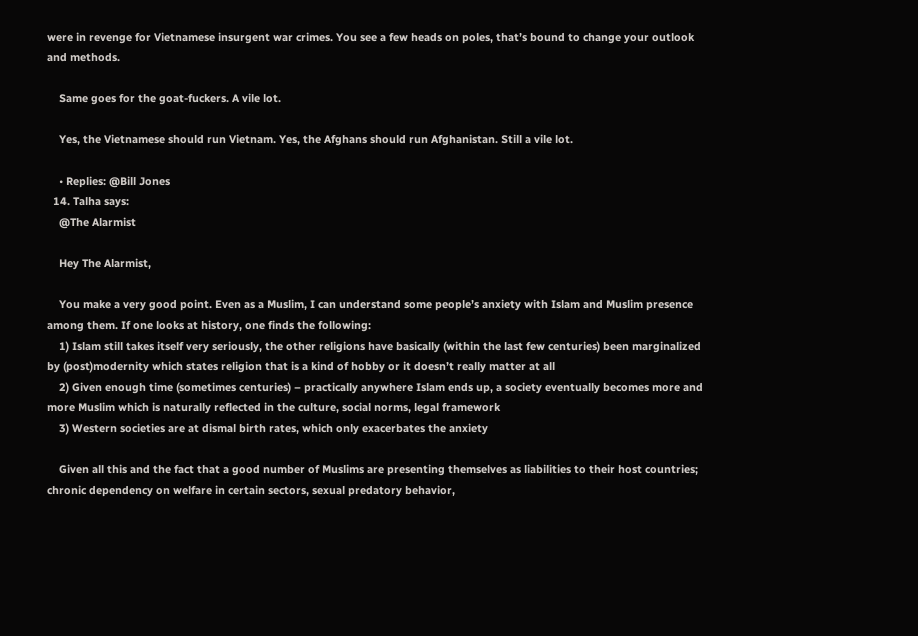were in revenge for Vietnamese insurgent war crimes. You see a few heads on poles, that’s bound to change your outlook and methods.

    Same goes for the goat-fuckers. A vile lot.

    Yes, the Vietnamese should run Vietnam. Yes, the Afghans should run Afghanistan. Still a vile lot.

    • Replies: @Bill Jones
  14. Talha says:
    @The Alarmist

    Hey The Alarmist,

    You make a very good point. Even as a Muslim, I can understand some people’s anxiety with Islam and Muslim presence among them. If one looks at history, one finds the following:
    1) Islam still takes itself very seriously, the other religions have basically (within the last few centuries) been marginalized by (post)modernity which states religion that is a kind of hobby or it doesn’t really matter at all
    2) Given enough time (sometimes centuries) – practically anywhere Islam ends up, a society eventually becomes more and more Muslim which is naturally reflected in the culture, social norms, legal framework
    3) Western societies are at dismal birth rates, which only exacerbates the anxiety

    Given all this and the fact that a good number of Muslims are presenting themselves as liabilities to their host countries; chronic dependency on welfare in certain sectors, sexual predatory behavior,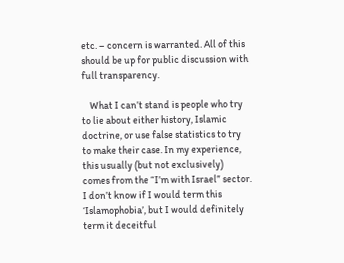etc. – concern is warranted. All of this should be up for public discussion with full transparency.

    What I can’t stand is people who try to lie about either history, Islamic doctrine, or use false statistics to try to make their case. In my experience, this usually (but not exclusively) comes from the “I’m with Israel” sector. I don’t know if I would term this ‘Islamophobia’, but I would definitely term it deceitful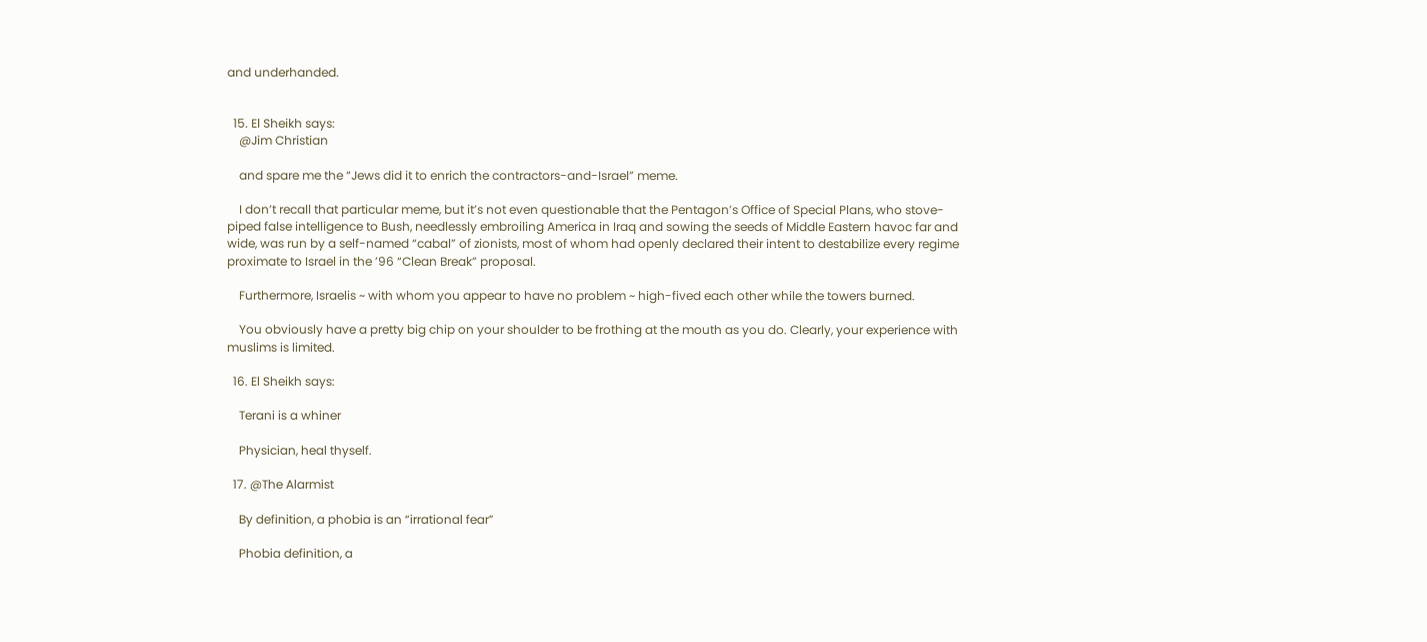and underhanded.


  15. El Sheikh says:
    @Jim Christian

    and spare me the “Jews did it to enrich the contractors-and-Israel” meme.

    I don’t recall that particular meme, but it’s not even questionable that the Pentagon’s Office of Special Plans, who stove-piped false intelligence to Bush, needlessly embroiling America in Iraq and sowing the seeds of Middle Eastern havoc far and wide, was run by a self-named “cabal” of zionists, most of whom had openly declared their intent to destabilize every regime proximate to Israel in the ’96 “Clean Break” proposal.

    Furthermore, Israelis ~ with whom you appear to have no problem ~ high-fived each other while the towers burned.

    You obviously have a pretty big chip on your shoulder to be frothing at the mouth as you do. Clearly, your experience with muslims is limited.

  16. El Sheikh says:

    Terani is a whiner

    Physician, heal thyself.

  17. @The Alarmist

    By definition, a phobia is an “irrational fear”

    Phobia definition, a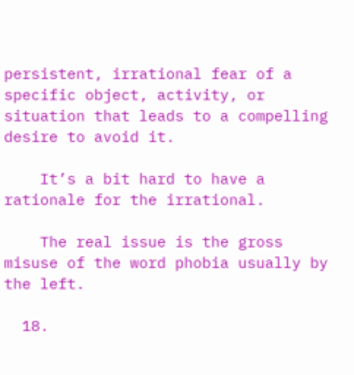persistent, irrational fear of a specific object, activity, or situation that leads to a compelling desire to avoid it.

    It’s a bit hard to have a rationale for the irrational.

    The real issue is the gross misuse of the word phobia usually by the left.

  18.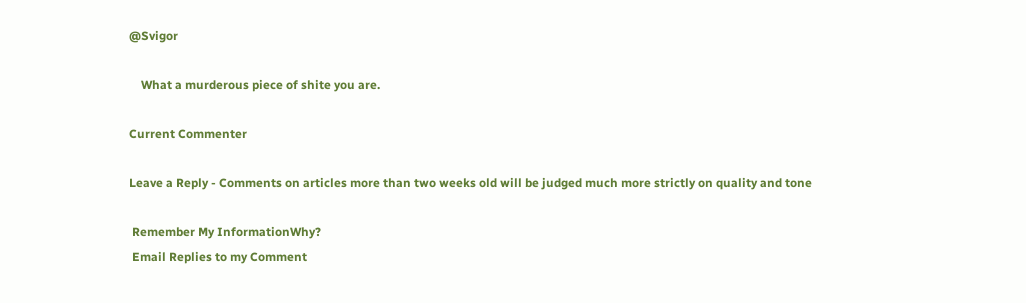@Svigor

    What a murderous piece of shite you are.

Current Commenter

Leave a Reply - Comments on articles more than two weeks old will be judged much more strictly on quality and tone

 Remember My InformationWhy?
 Email Replies to my Comment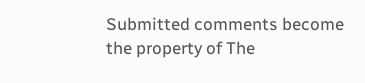Submitted comments become the property of The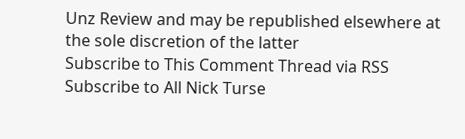Unz Review and may be republished elsewhere at the sole discretion of the latter
Subscribe to This Comment Thread via RSS Subscribe to All Nick Turse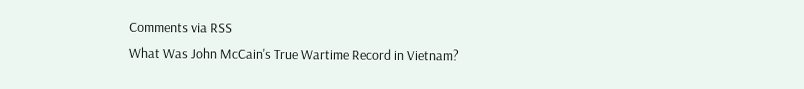Comments via RSS
What Was John McCain's True Wartime Record in Vietnam?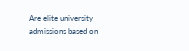Are elite university admissions based on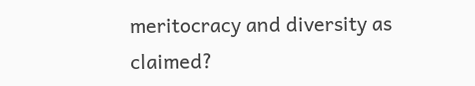meritocracy and diversity as claimed?